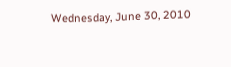Wednesday, June 30, 2010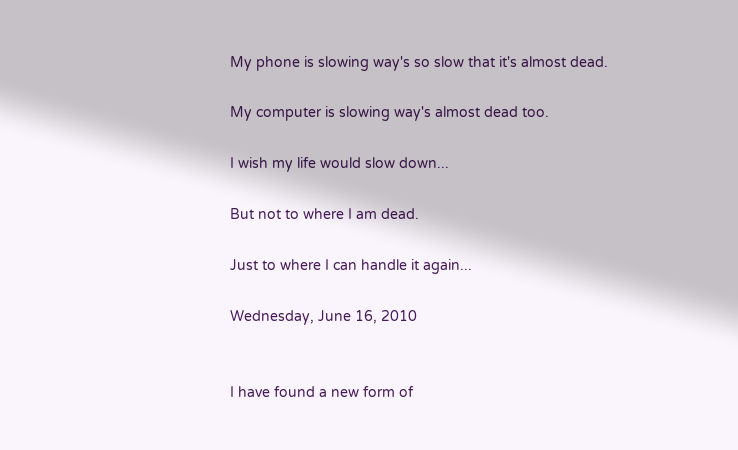My phone is slowing way's so slow that it's almost dead.

My computer is slowing way's almost dead too.

I wish my life would slow down...

But not to where I am dead.

Just to where I can handle it again...

Wednesday, June 16, 2010


I have found a new form of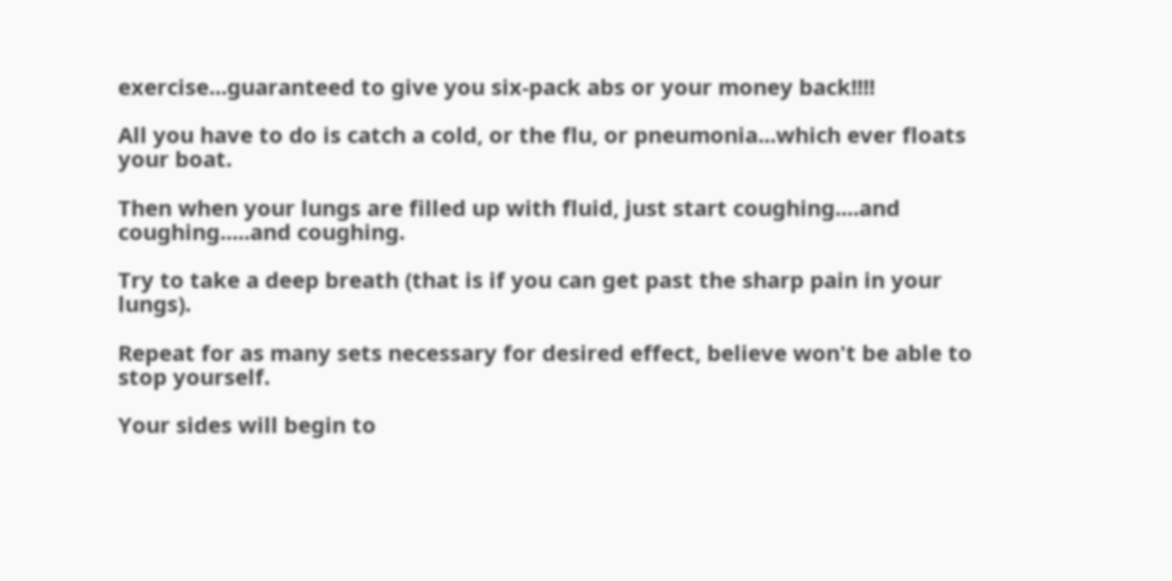exercise...guaranteed to give you six-pack abs or your money back!!!!

All you have to do is catch a cold, or the flu, or pneumonia...which ever floats your boat.

Then when your lungs are filled up with fluid, just start coughing....and coughing.....and coughing.

Try to take a deep breath (that is if you can get past the sharp pain in your lungs).

Repeat for as many sets necessary for desired effect, believe won't be able to stop yourself.

Your sides will begin to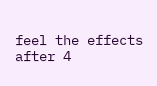feel the effects after 4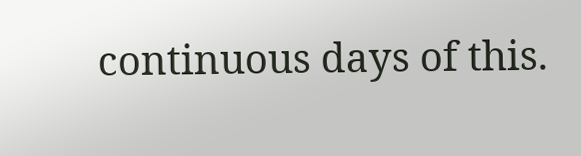continuous days of this.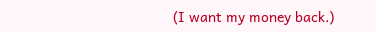(I want my money back.)